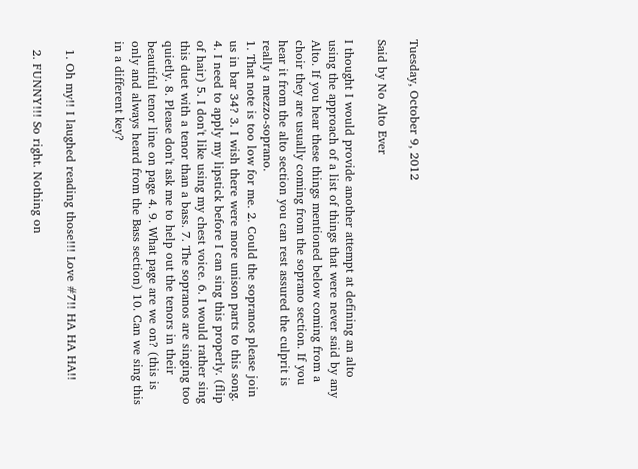Tuesday, October 9, 2012

Said by No Alto Ever

I thought I would provide another attempt at defining an alto using the approach of a list of things that were never said by any Alto. If you hear these things mentioned below coming from a choir they are usually coming from the soprano section. If you hear it from the alto section you can rest assured the culprit is really a mezzo-soprano.
1. That note is too low for me. 2. Could the sopranos please join us in bar 34? 3. I wish there were more unison parts to this song. 4. I need to apply my lipstick before I can sing this properly. (flip of hair) 5. I don't like using my chest voice. 6. I would rather sing this duet with a tenor than a bass. 7. The sopranos are singing too quietly. 8. Please don't ask me to help out the tenors in their beautiful tenor line on page 4. 9. What page are we on? (this is only and always heard from the Bass section) 10. Can we sing this in a different key?


  1. Oh my!! I laughed reading those!!! Love #7!! HA HA HA!!

  2. FUNNY!!! So right. Nothing on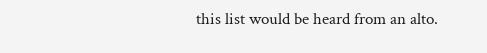this list would be heard from an alto.